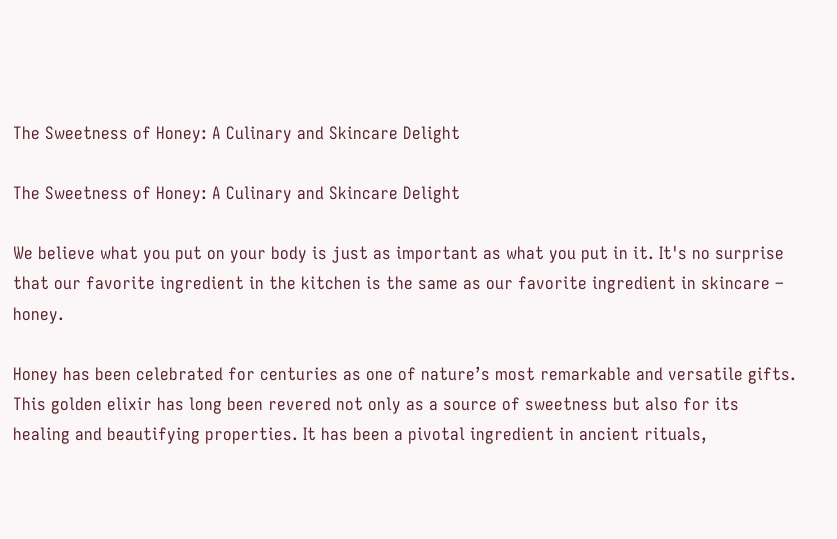The Sweetness of Honey: A Culinary and Skincare Delight

The Sweetness of Honey: A Culinary and Skincare Delight

We believe what you put on your body is just as important as what you put in it. It's no surprise that our favorite ingredient in the kitchen is the same as our favorite ingredient in skincare – honey.

Honey has been celebrated for centuries as one of nature’s most remarkable and versatile gifts. This golden elixir has long been revered not only as a source of sweetness but also for its healing and beautifying properties. It has been a pivotal ingredient in ancient rituals,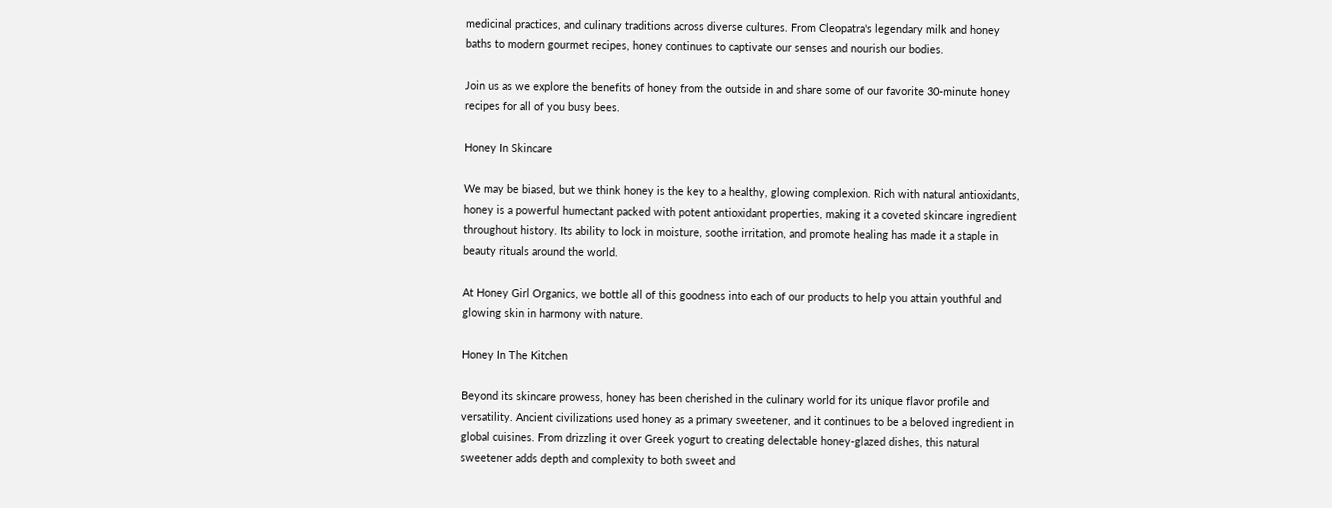medicinal practices, and culinary traditions across diverse cultures. From Cleopatra's legendary milk and honey baths to modern gourmet recipes, honey continues to captivate our senses and nourish our bodies.

Join us as we explore the benefits of honey from the outside in and share some of our favorite 30-minute honey recipes for all of you busy bees.

Honey In Skincare

We may be biased, but we think honey is the key to a healthy, glowing complexion. Rich with natural antioxidants, honey is a powerful humectant packed with potent antioxidant properties, making it a coveted skincare ingredient throughout history. Its ability to lock in moisture, soothe irritation, and promote healing has made it a staple in beauty rituals around the world.

At Honey Girl Organics, we bottle all of this goodness into each of our products to help you attain youthful and glowing skin in harmony with nature.

Honey In The Kitchen

Beyond its skincare prowess, honey has been cherished in the culinary world for its unique flavor profile and versatility. Ancient civilizations used honey as a primary sweetener, and it continues to be a beloved ingredient in global cuisines. From drizzling it over Greek yogurt to creating delectable honey-glazed dishes, this natural sweetener adds depth and complexity to both sweet and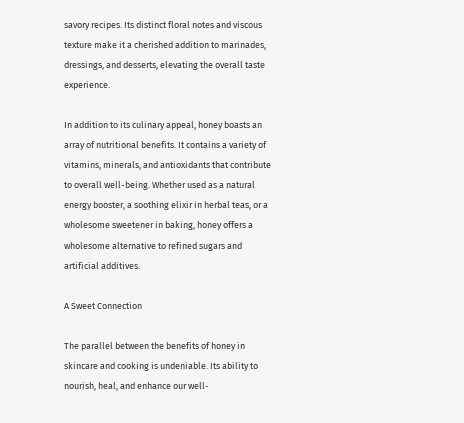savory recipes. Its distinct floral notes and viscous texture make it a cherished addition to marinades, dressings, and desserts, elevating the overall taste experience.

In addition to its culinary appeal, honey boasts an array of nutritional benefits. It contains a variety of vitamins, minerals, and antioxidants that contribute to overall well-being. Whether used as a natural energy booster, a soothing elixir in herbal teas, or a wholesome sweetener in baking, honey offers a wholesome alternative to refined sugars and artificial additives.

A Sweet Connection

The parallel between the benefits of honey in skincare and cooking is undeniable. Its ability to nourish, heal, and enhance our well-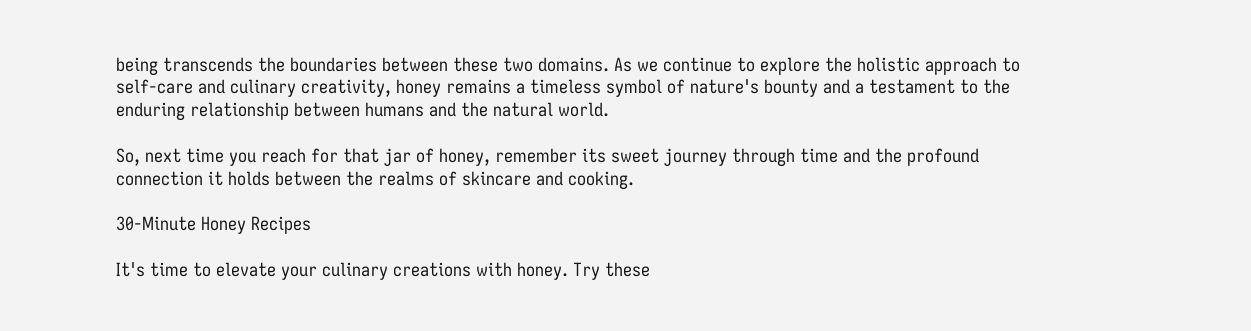being transcends the boundaries between these two domains. As we continue to explore the holistic approach to self-care and culinary creativity, honey remains a timeless symbol of nature's bounty and a testament to the enduring relationship between humans and the natural world.

So, next time you reach for that jar of honey, remember its sweet journey through time and the profound connection it holds between the realms of skincare and cooking.

30-Minute Honey Recipes

It's time to elevate your culinary creations with honey. Try these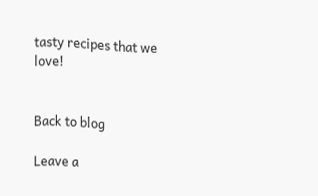tasty recipes that we love!


Back to blog

Leave a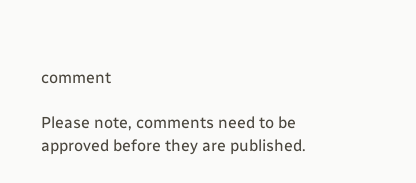comment

Please note, comments need to be approved before they are published.